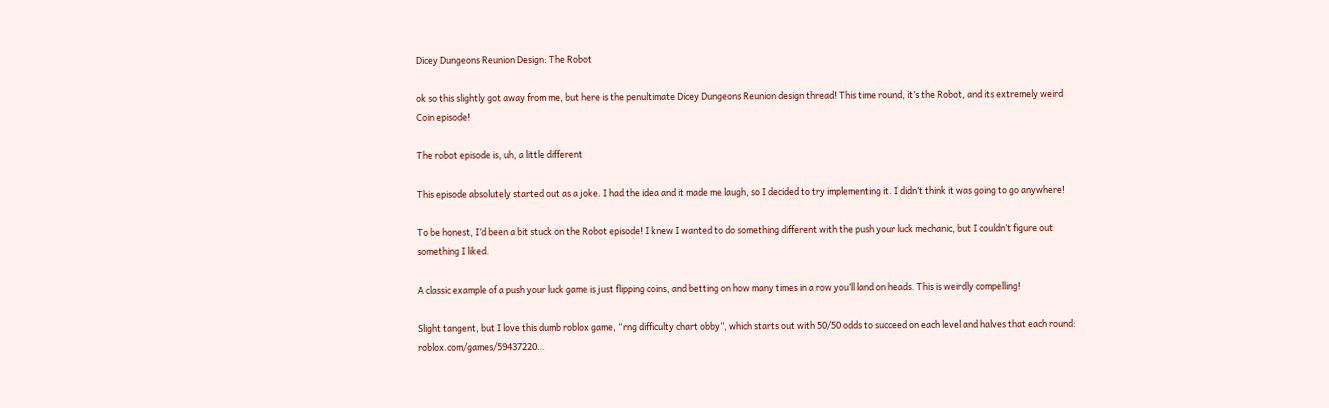Dicey Dungeons Reunion Design: The Robot

ok so this slightly got away from me, but here is the penultimate Dicey Dungeons Reunion design thread! This time round, it’s the Robot, and its extremely weird Coin episode!

The robot episode is, uh, a little different

This episode absolutely started out as a joke. I had the idea and it made me laugh, so I decided to try implementing it. I didn’t think it was going to go anywhere!

To be honest, I’d been a bit stuck on the Robot episode! I knew I wanted to do something different with the push your luck mechanic, but I couldn’t figure out something I liked.

A classic example of a push your luck game is just flipping coins, and betting on how many times in a row you’ll land on heads. This is weirdly compelling!

Slight tangent, but I love this dumb roblox game, “rng difficulty chart obby”, which starts out with 50/50 odds to succeed on each level and halves that each round: roblox.com/games/59437220…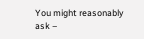You might reasonably ask –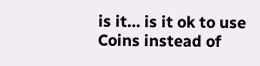is it… is it ok to use Coins instead of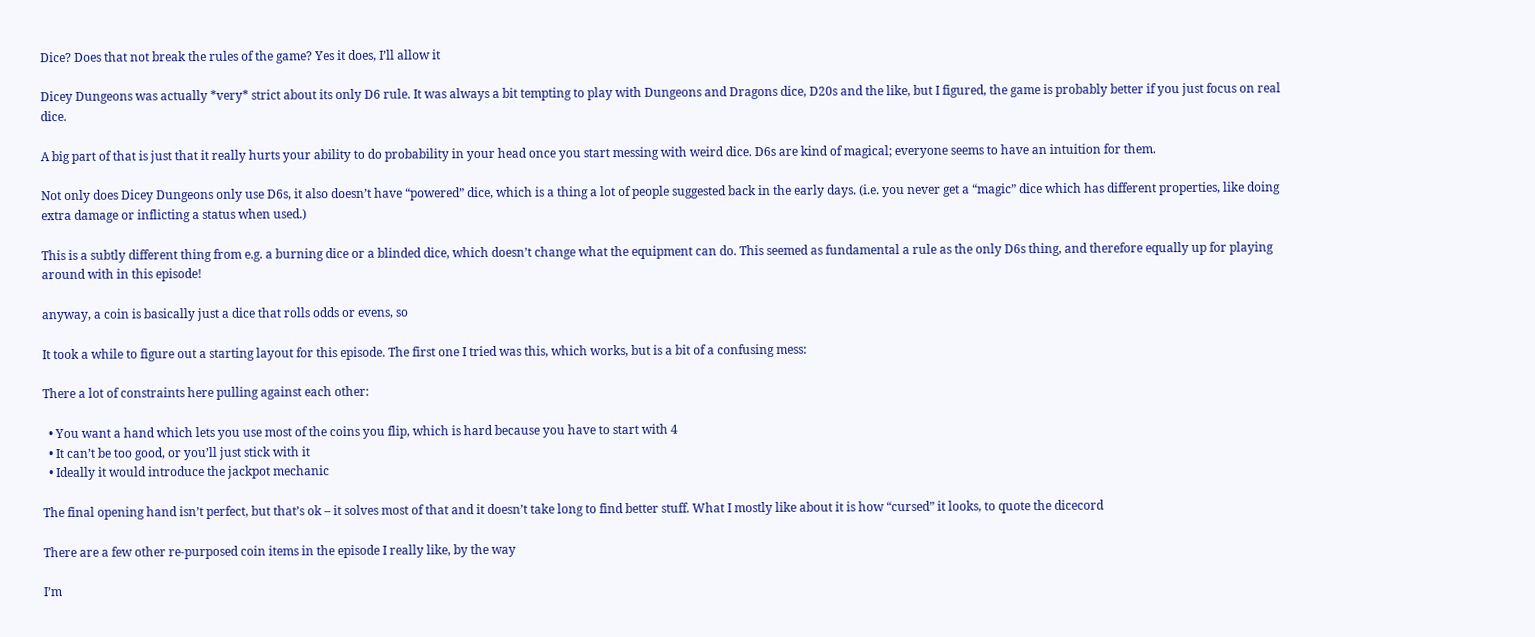Dice? Does that not break the rules of the game? Yes it does, I’ll allow it

Dicey Dungeons was actually *very* strict about its only D6 rule. It was always a bit tempting to play with Dungeons and Dragons dice, D20s and the like, but I figured, the game is probably better if you just focus on real dice.

A big part of that is just that it really hurts your ability to do probability in your head once you start messing with weird dice. D6s are kind of magical; everyone seems to have an intuition for them.

Not only does Dicey Dungeons only use D6s, it also doesn’t have “powered” dice, which is a thing a lot of people suggested back in the early days. (i.e. you never get a “magic” dice which has different properties, like doing extra damage or inflicting a status when used.)

This is a subtly different thing from e.g. a burning dice or a blinded dice, which doesn’t change what the equipment can do. This seemed as fundamental a rule as the only D6s thing, and therefore equally up for playing around with in this episode!

anyway, a coin is basically just a dice that rolls odds or evens, so

It took a while to figure out a starting layout for this episode. The first one I tried was this, which works, but is a bit of a confusing mess:

There a lot of constraints here pulling against each other:

  • You want a hand which lets you use most of the coins you flip, which is hard because you have to start with 4
  • It can’t be too good, or you’ll just stick with it
  • Ideally it would introduce the jackpot mechanic

The final opening hand isn’t perfect, but that’s ok – it solves most of that and it doesn’t take long to find better stuff. What I mostly like about it is how “cursed” it looks, to quote the dicecord

There are a few other re-purposed coin items in the episode I really like, by the way

I’m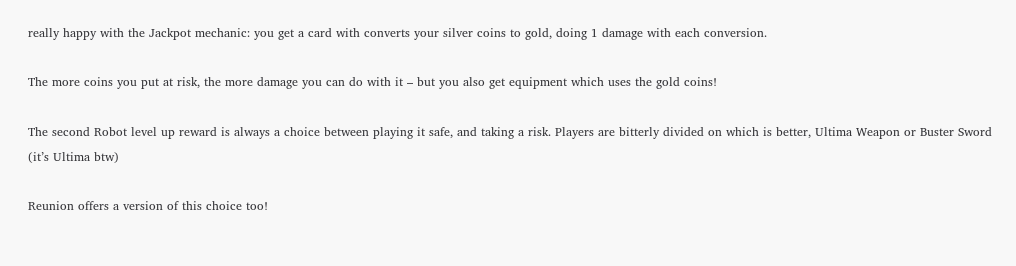really happy with the Jackpot mechanic: you get a card with converts your silver coins to gold, doing 1 damage with each conversion.

The more coins you put at risk, the more damage you can do with it – but you also get equipment which uses the gold coins!

The second Robot level up reward is always a choice between playing it safe, and taking a risk. Players are bitterly divided on which is better, Ultima Weapon or Buster Sword (it’s Ultima btw)

Reunion offers a version of this choice too!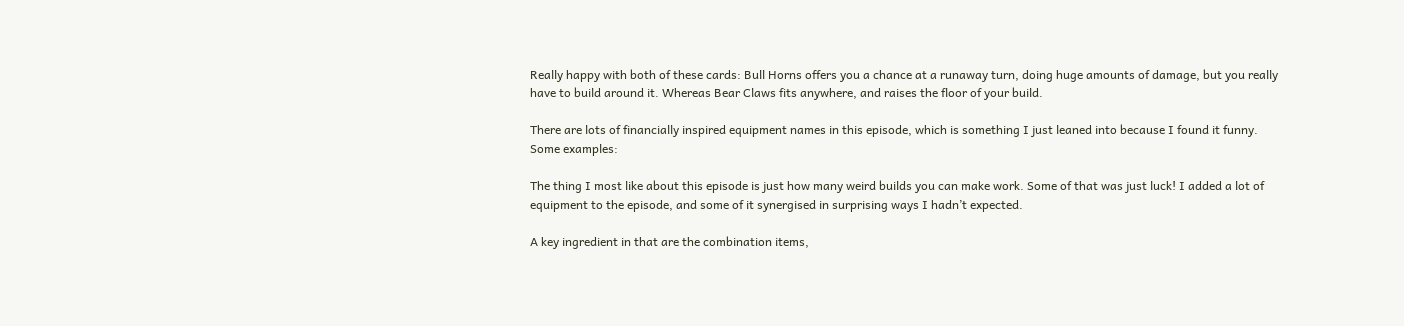Really happy with both of these cards: Bull Horns offers you a chance at a runaway turn, doing huge amounts of damage, but you really have to build around it. Whereas Bear Claws fits anywhere, and raises the floor of your build.

There are lots of financially inspired equipment names in this episode, which is something I just leaned into because I found it funny. Some examples:

The thing I most like about this episode is just how many weird builds you can make work. Some of that was just luck! I added a lot of equipment to the episode, and some of it synergised in surprising ways I hadn’t expected.

A key ingredient in that are the combination items,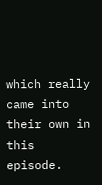which really came into their own in this episode.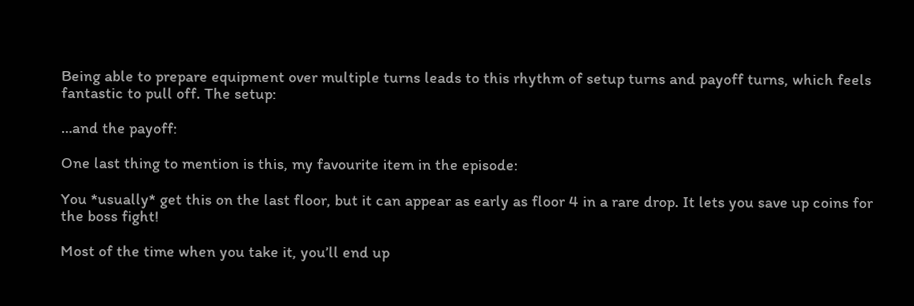Being able to prepare equipment over multiple turns leads to this rhythm of setup turns and payoff turns, which feels fantastic to pull off. The setup:

…and the payoff:

One last thing to mention is this, my favourite item in the episode:

You *usually* get this on the last floor, but it can appear as early as floor 4 in a rare drop. It lets you save up coins for the boss fight!

Most of the time when you take it, you’ll end up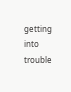getting into trouble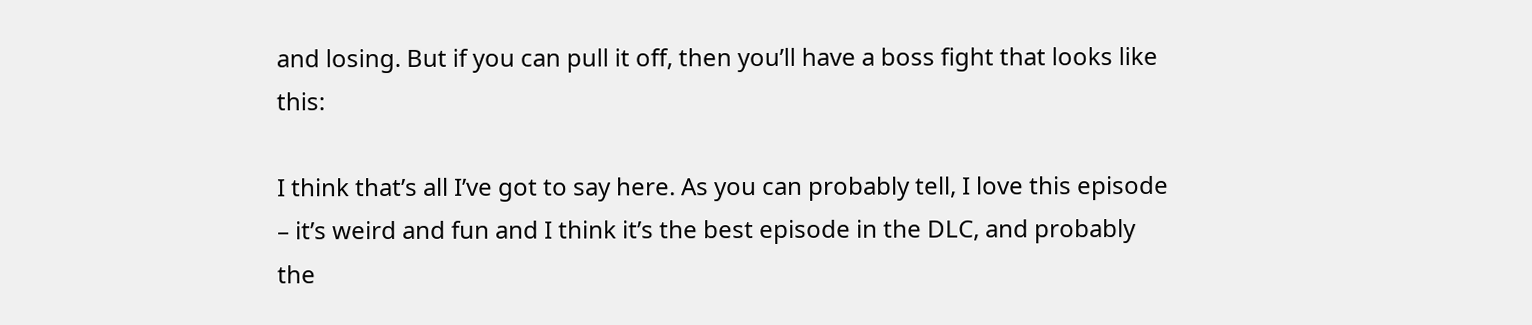and losing. But if you can pull it off, then you’ll have a boss fight that looks like this:

I think that’s all I’ve got to say here. As you can probably tell, I love this episode – it’s weird and fun and I think it’s the best episode in the DLC, and probably the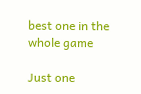best one in the whole game

Just one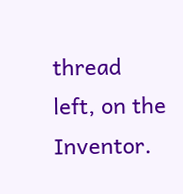thread left, on the Inventor.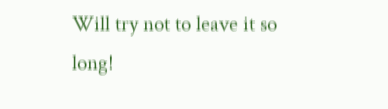Will try not to leave it so long!